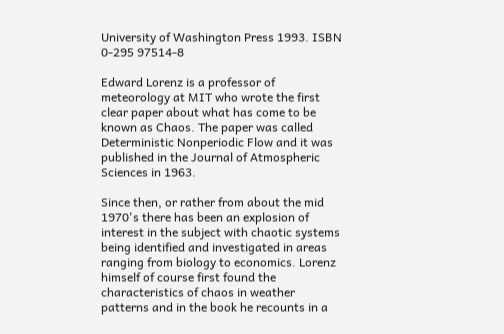University of Washington Press 1993. ISBN 0-295 97514-8

Edward Lorenz is a professor of meteorology at MIT who wrote the first clear paper about what has come to be known as Chaos. The paper was called Deterministic Nonperiodic Flow and it was published in the Journal of Atmospheric Sciences in 1963.

Since then, or rather from about the mid 1970's there has been an explosion of interest in the subject with chaotic systems being identified and investigated in areas ranging from biology to economics. Lorenz himself of course first found the characteristics of chaos in weather patterns and in the book he recounts in a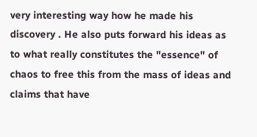very interesting way how he made his discovery . He also puts forward his ideas as to what really constitutes the "essence" of chaos to free this from the mass of ideas and claims that have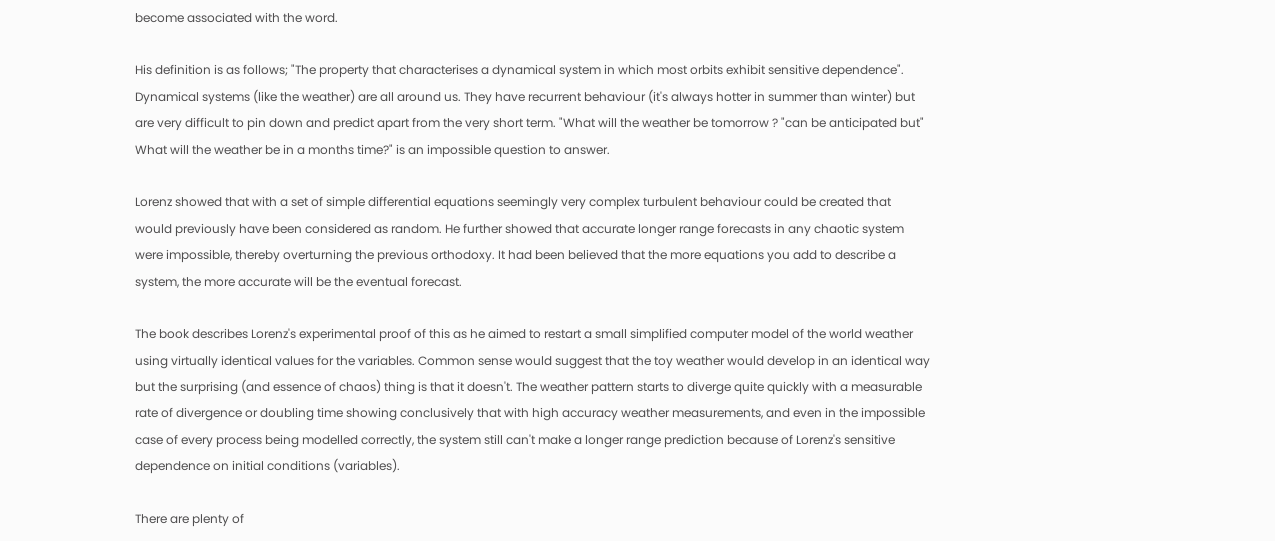become associated with the word.

His definition is as follows; "The property that characterises a dynamical system in which most orbits exhibit sensitive dependence". Dynamical systems (like the weather) are all around us. They have recurrent behaviour (it's always hotter in summer than winter) but are very difficult to pin down and predict apart from the very short term. "What will the weather be tomorrow ? "can be anticipated but" What will the weather be in a months time?" is an impossible question to answer.

Lorenz showed that with a set of simple differential equations seemingly very complex turbulent behaviour could be created that would previously have been considered as random. He further showed that accurate longer range forecasts in any chaotic system were impossible, thereby overturning the previous orthodoxy. It had been believed that the more equations you add to describe a system, the more accurate will be the eventual forecast.

The book describes Lorenz's experimental proof of this as he aimed to restart a small simplified computer model of the world weather using virtually identical values for the variables. Common sense would suggest that the toy weather would develop in an identical way but the surprising (and essence of chaos) thing is that it doesn't. The weather pattern starts to diverge quite quickly with a measurable rate of divergence or doubling time showing conclusively that with high accuracy weather measurements, and even in the impossible case of every process being modelled correctly, the system still can't make a longer range prediction because of Lorenz's sensitive dependence on initial conditions (variables).

There are plenty of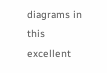diagrams in this excellent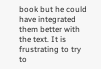book but he could have integrated them better with the text. It is frustrating to try to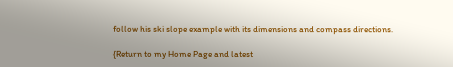follow his ski slope example with its dimensions and compass directions.

{Return to my Home Page and latest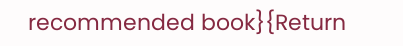recommended book}{Return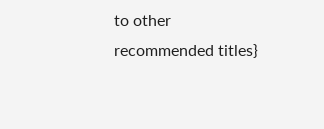to other recommended titles}